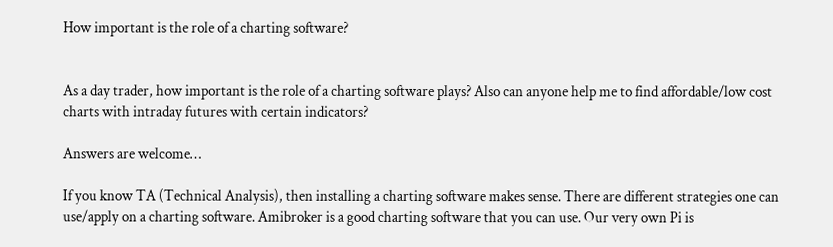How important is the role of a charting software?


As a day trader, how important is the role of a charting software plays? Also can anyone help me to find affordable/low cost charts with intraday futures with certain indicators?

Answers are welcome…

If you know TA (Technical Analysis), then installing a charting software makes sense. There are different strategies one can use/apply on a charting software. Amibroker is a good charting software that you can use. Our very own Pi is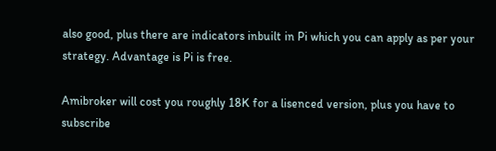also good, plus there are indicators inbuilt in Pi which you can apply as per your strategy. Advantage is Pi is free.

Amibroker will cost you roughly 18K for a lisenced version, plus you have to subscribe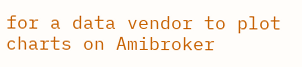for a data vendor to plot charts on Amibroker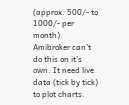(approx. 500/- to 1000/- per month). Amibroker can’t do this on it’s own. It need live data (tick by tick) to plot charts.